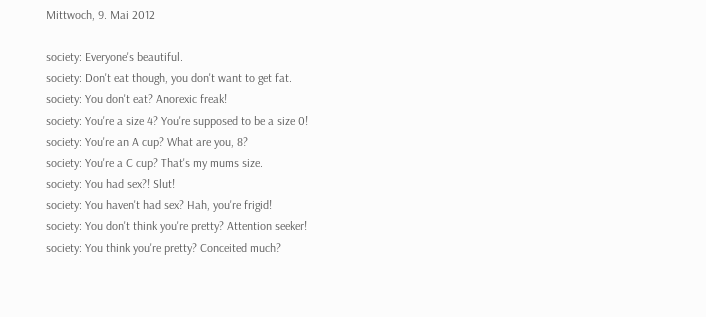Mittwoch, 9. Mai 2012

society: Everyone's beautiful.
society: Don't eat though, you don't want to get fat.
society: You don't eat? Anorexic freak!
society: You're a size 4? You're supposed to be a size 0!
society: You're an A cup? What are you, 8?
society: You're a C cup? That's my mums size.
society: You had sex?! Slut!
society: You haven't had sex? Hah, you're frigid!
society: You don't think you're pretty? Attention seeker!
society: You think you're pretty? Conceited much?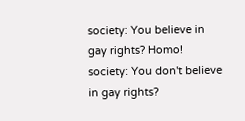society: You believe in gay rights? Homo!
society: You don't believe in gay rights?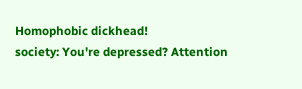Homophobic dickhead!
society: You're depressed? Attention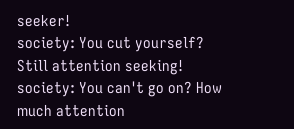seeker!
society: You cut yourself? Still attention seeking!
society: You can't go on? How much attention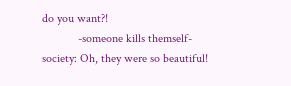do you want?!
            -someone kills themself-
society: Oh, they were so beautiful!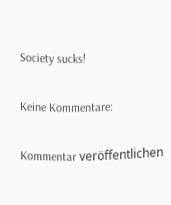Society sucks!

Keine Kommentare:

Kommentar veröffentlichen